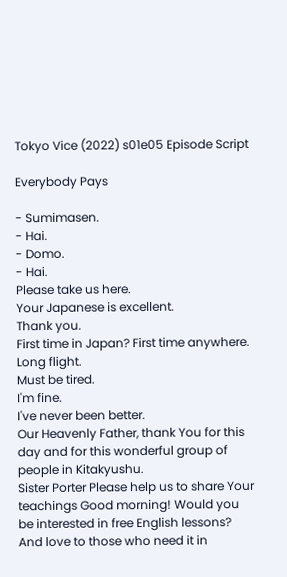Tokyo Vice (2022) s01e05 Episode Script

Everybody Pays

- Sumimasen.
- Hai.
- Domo.
- Hai.
Please take us here.
Your Japanese is excellent.
Thank you.
First time in Japan? First time anywhere.
Long flight.
Must be tired.
I'm fine.
I've never been better.
Our Heavenly Father, thank You for this day and for this wonderful group of people in Kitakyushu.
Sister Porter Please help us to share Your teachings Good morning! Would you be interested in free English lessons? And love to those who need it in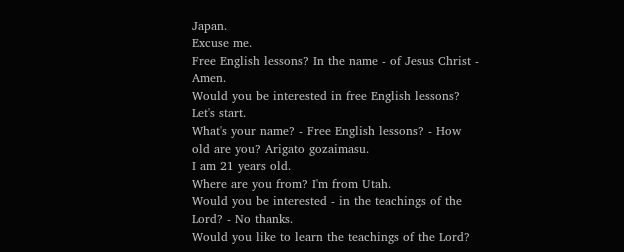Japan.
Excuse me.
Free English lessons? In the name - of Jesus Christ - Amen.
Would you be interested in free English lessons? Let's start.
What's your name? - Free English lessons? - How old are you? Arigato gozaimasu.
I am 21 years old.
Where are you from? I'm from Utah.
Would you be interested - in the teachings of the Lord? - No thanks.
Would you like to learn the teachings of the Lord?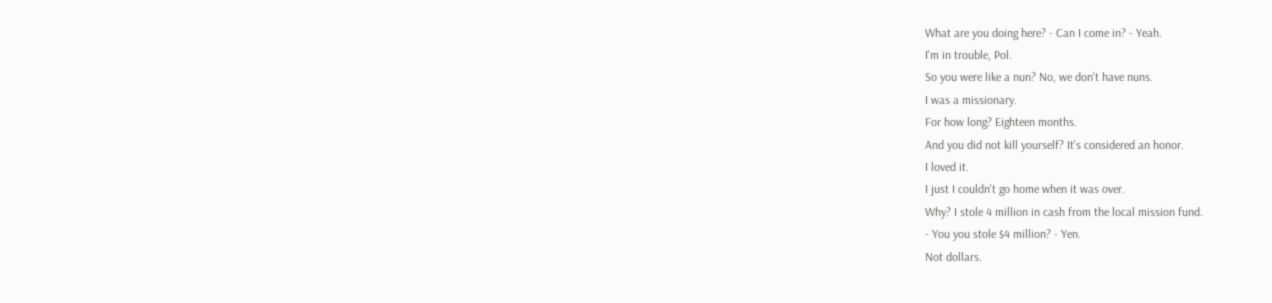What are you doing here? - Can I come in? - Yeah.
I'm in trouble, Pol.
So you were like a nun? No, we don't have nuns.
I was a missionary.
For how long? Eighteen months.
And you did not kill yourself? It's considered an honor.
I loved it.
I just I couldn't go home when it was over.
Why? I stole 4 million in cash from the local mission fund.
- You you stole $4 million? - Yen.
Not dollars.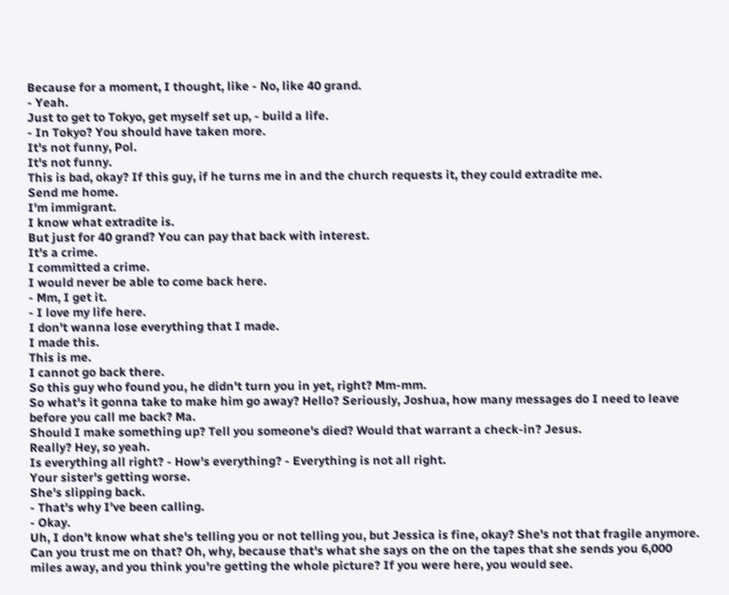Because for a moment, I thought, like - No, like 40 grand.
- Yeah.
Just to get to Tokyo, get myself set up, - build a life.
- In Tokyo? You should have taken more.
It's not funny, Pol.
It's not funny.
This is bad, okay? If this guy, if he turns me in and the church requests it, they could extradite me.
Send me home.
I'm immigrant.
I know what extradite is.
But just for 40 grand? You can pay that back with interest.
It's a crime.
I committed a crime.
I would never be able to come back here.
- Mm, I get it.
- I love my life here.
I don't wanna lose everything that I made.
I made this.
This is me.
I cannot go back there.
So this guy who found you, he didn't turn you in yet, right? Mm-mm.
So what's it gonna take to make him go away? Hello? Seriously, Joshua, how many messages do I need to leave before you call me back? Ma.
Should I make something up? Tell you someone's died? Would that warrant a check-in? Jesus.
Really? Hey, so yeah.
Is everything all right? - How's everything? - Everything is not all right.
Your sister's getting worse.
She's slipping back.
- That's why I've been calling.
- Okay.
Uh, I don't know what she's telling you or not telling you, but Jessica is fine, okay? She's not that fragile anymore.
Can you trust me on that? Oh, why, because that's what she says on the on the tapes that she sends you 6,000 miles away, and you think you're getting the whole picture? If you were here, you would see.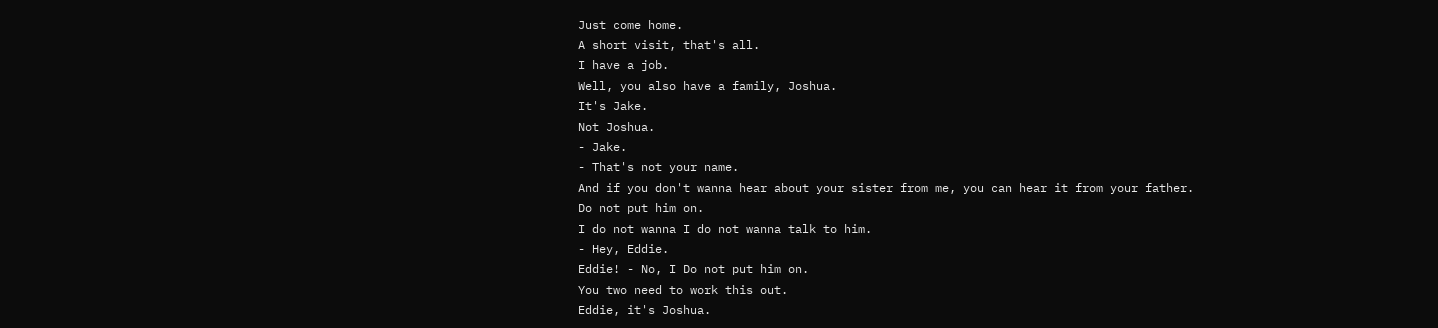Just come home.
A short visit, that's all.
I have a job.
Well, you also have a family, Joshua.
It's Jake.
Not Joshua.
- Jake.
- That's not your name.
And if you don't wanna hear about your sister from me, you can hear it from your father.
Do not put him on.
I do not wanna I do not wanna talk to him.
- Hey, Eddie.
Eddie! - No, I Do not put him on.
You two need to work this out.
Eddie, it's Joshua.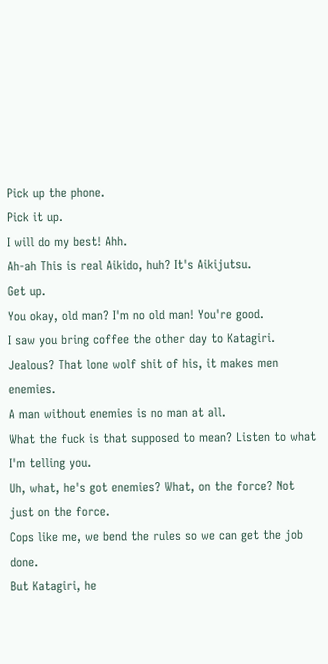Pick up the phone.
Pick it up.
I will do my best! Ahh.
Ah-ah This is real Aikido, huh? It's Aikijutsu.
Get up.
You okay, old man? I'm no old man! You're good.
I saw you bring coffee the other day to Katagiri.
Jealous? That lone wolf shit of his, it makes men enemies.
A man without enemies is no man at all.
What the fuck is that supposed to mean? Listen to what I'm telling you.
Uh, what, he's got enemies? What, on the force? Not just on the force.
Cops like me, we bend the rules so we can get the job done.
But Katagiri, he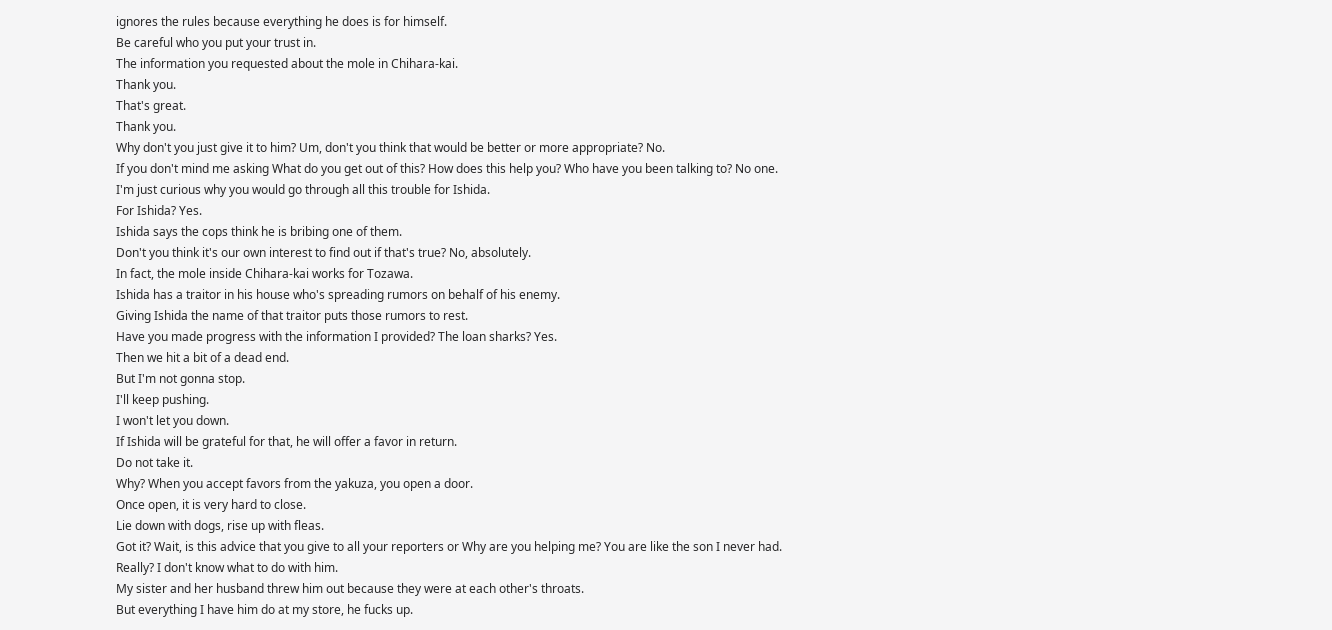ignores the rules because everything he does is for himself.
Be careful who you put your trust in.
The information you requested about the mole in Chihara-kai.
Thank you.
That's great.
Thank you.
Why don't you just give it to him? Um, don't you think that would be better or more appropriate? No.
If you don't mind me asking What do you get out of this? How does this help you? Who have you been talking to? No one.
I'm just curious why you would go through all this trouble for Ishida.
For Ishida? Yes.
Ishida says the cops think he is bribing one of them.
Don't you think it's our own interest to find out if that's true? No, absolutely.
In fact, the mole inside Chihara-kai works for Tozawa.
Ishida has a traitor in his house who's spreading rumors on behalf of his enemy.
Giving Ishida the name of that traitor puts those rumors to rest.
Have you made progress with the information I provided? The loan sharks? Yes.
Then we hit a bit of a dead end.
But I'm not gonna stop.
I'll keep pushing.
I won't let you down.
If Ishida will be grateful for that, he will offer a favor in return.
Do not take it.
Why? When you accept favors from the yakuza, you open a door.
Once open, it is very hard to close.
Lie down with dogs, rise up with fleas.
Got it? Wait, is this advice that you give to all your reporters or Why are you helping me? You are like the son I never had.
Really? I don't know what to do with him.
My sister and her husband threw him out because they were at each other's throats.
But everything I have him do at my store, he fucks up.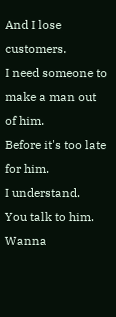And I lose customers.
I need someone to make a man out of him.
Before it's too late for him.
I understand.
You talk to him.
Wanna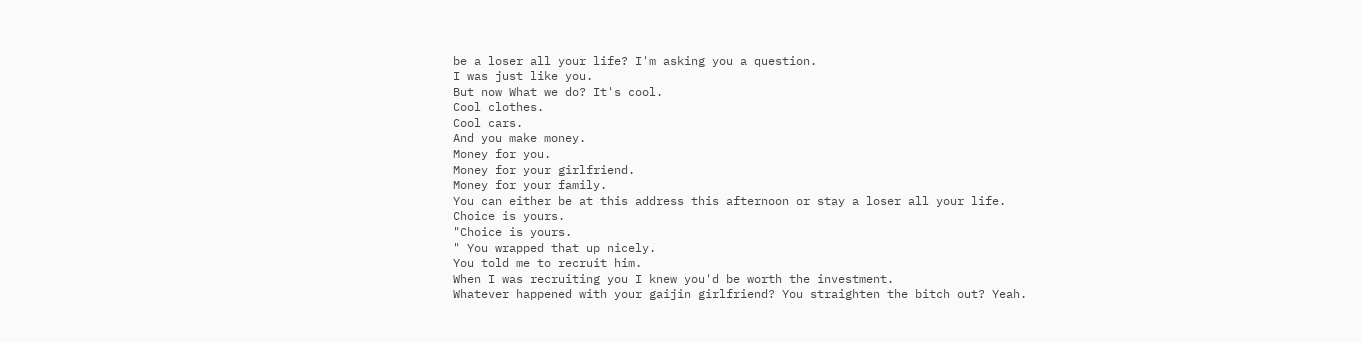be a loser all your life? I'm asking you a question.
I was just like you.
But now What we do? It's cool.
Cool clothes.
Cool cars.
And you make money.
Money for you.
Money for your girlfriend.
Money for your family.
You can either be at this address this afternoon or stay a loser all your life.
Choice is yours.
"Choice is yours.
" You wrapped that up nicely.
You told me to recruit him.
When I was recruiting you I knew you'd be worth the investment.
Whatever happened with your gaijin girlfriend? You straighten the bitch out? Yeah.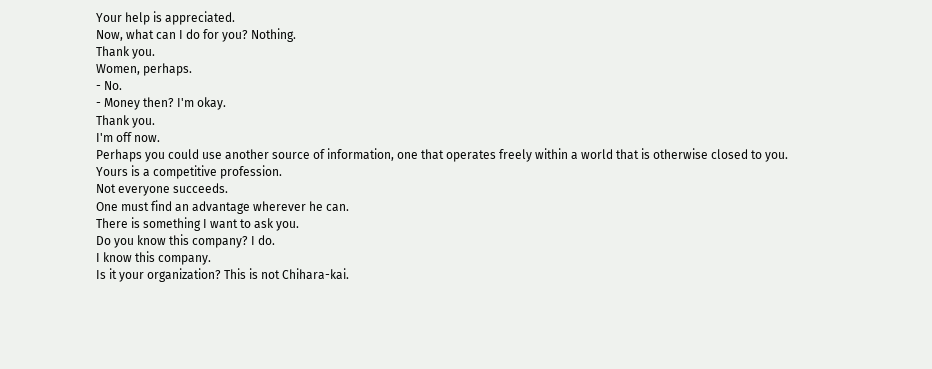Your help is appreciated.
Now, what can I do for you? Nothing.
Thank you.
Women, perhaps.
- No.
- Money then? I'm okay.
Thank you.
I'm off now.
Perhaps you could use another source of information, one that operates freely within a world that is otherwise closed to you.
Yours is a competitive profession.
Not everyone succeeds.
One must find an advantage wherever he can.
There is something I want to ask you.
Do you know this company? I do.
I know this company.
Is it your organization? This is not Chihara-kai.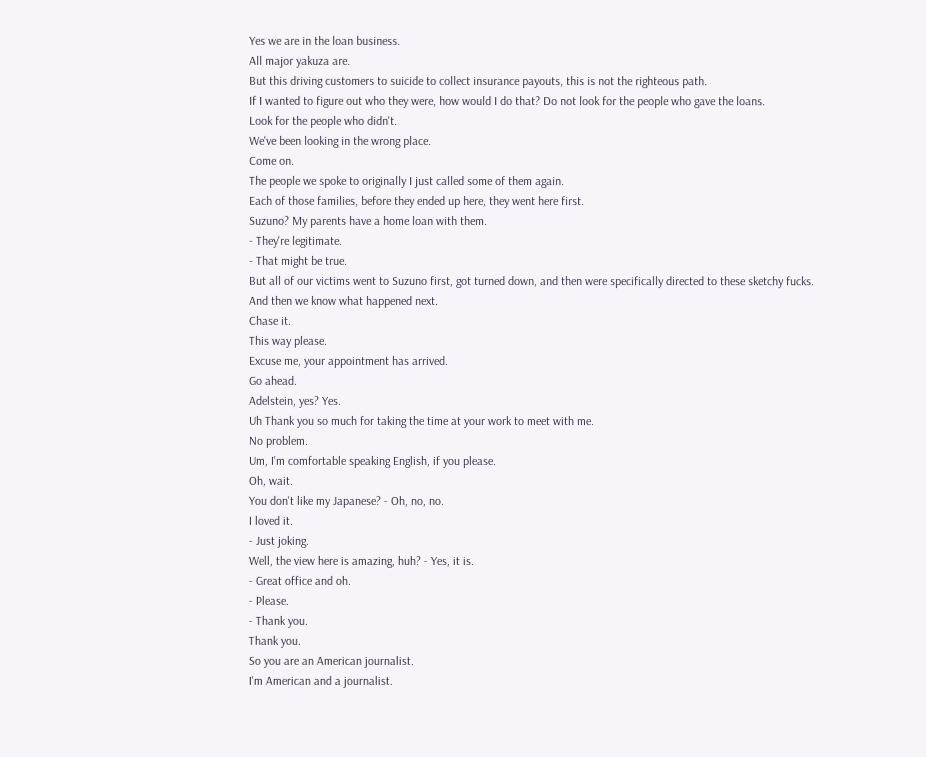Yes we are in the loan business.
All major yakuza are.
But this driving customers to suicide to collect insurance payouts, this is not the righteous path.
If I wanted to figure out who they were, how would I do that? Do not look for the people who gave the loans.
Look for the people who didn't.
We've been looking in the wrong place.
Come on.
The people we spoke to originally I just called some of them again.
Each of those families, before they ended up here, they went here first.
Suzuno? My parents have a home loan with them.
- They're legitimate.
- That might be true.
But all of our victims went to Suzuno first, got turned down, and then were specifically directed to these sketchy fucks.
And then we know what happened next.
Chase it.
This way please.
Excuse me, your appointment has arrived.
Go ahead.
Adelstein, yes? Yes.
Uh Thank you so much for taking the time at your work to meet with me.
No problem.
Um, I'm comfortable speaking English, if you please.
Oh, wait.
You don't like my Japanese? - Oh, no, no.
I loved it.
- Just joking.
Well, the view here is amazing, huh? - Yes, it is.
- Great office and oh.
- Please.
- Thank you.
Thank you.
So you are an American journalist.
I'm American and a journalist.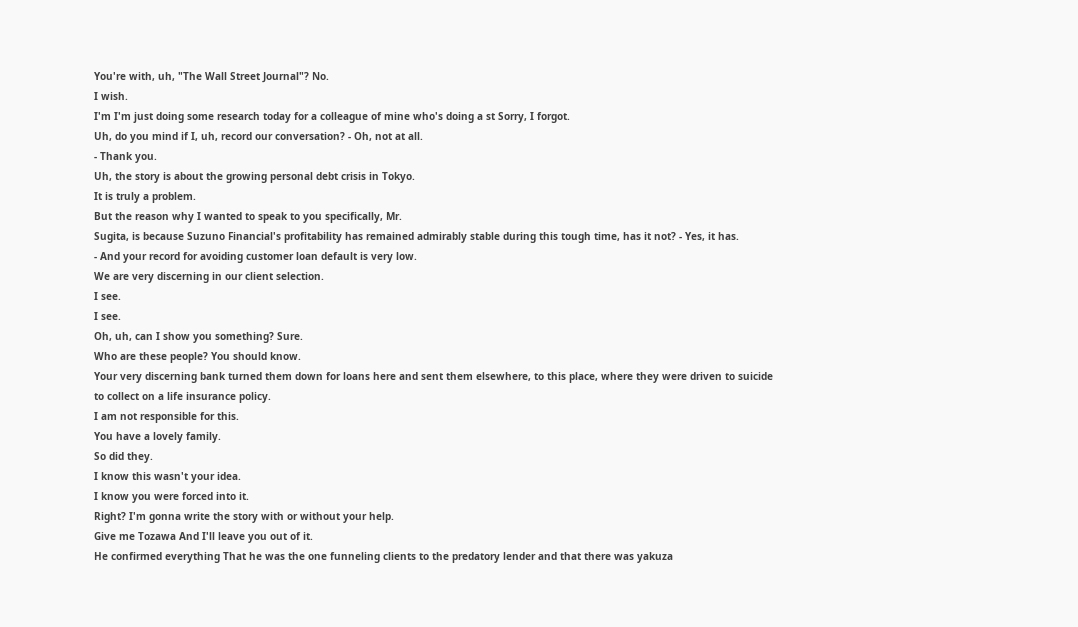You're with, uh, "The Wall Street Journal"? No.
I wish.
I'm I'm just doing some research today for a colleague of mine who's doing a st Sorry, I forgot.
Uh, do you mind if I, uh, record our conversation? - Oh, not at all.
- Thank you.
Uh, the story is about the growing personal debt crisis in Tokyo.
It is truly a problem.
But the reason why I wanted to speak to you specifically, Mr.
Sugita, is because Suzuno Financial's profitability has remained admirably stable during this tough time, has it not? - Yes, it has.
- And your record for avoiding customer loan default is very low.
We are very discerning in our client selection.
I see.
I see.
Oh, uh, can I show you something? Sure.
Who are these people? You should know.
Your very discerning bank turned them down for loans here and sent them elsewhere, to this place, where they were driven to suicide to collect on a life insurance policy.
I am not responsible for this.
You have a lovely family.
So did they.
I know this wasn't your idea.
I know you were forced into it.
Right? I'm gonna write the story with or without your help.
Give me Tozawa And I'll leave you out of it.
He confirmed everything That he was the one funneling clients to the predatory lender and that there was yakuza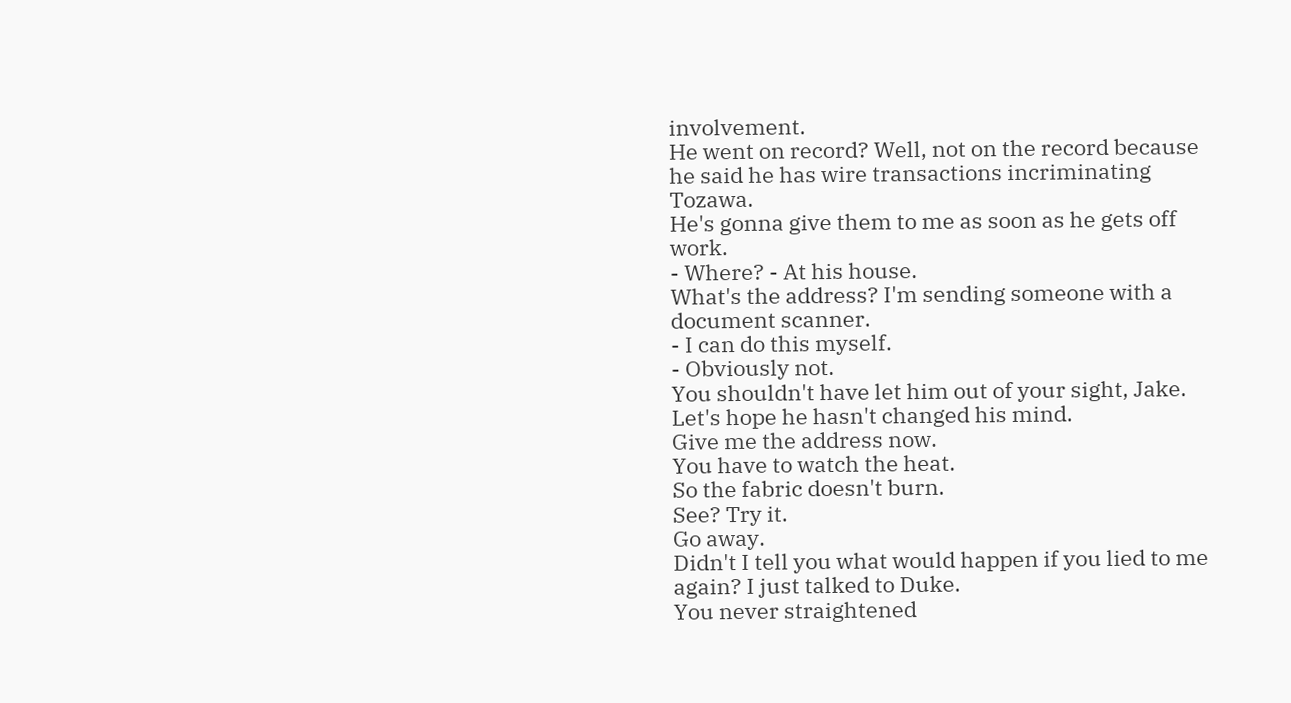involvement.
He went on record? Well, not on the record because he said he has wire transactions incriminating Tozawa.
He's gonna give them to me as soon as he gets off work.
- Where? - At his house.
What's the address? I'm sending someone with a document scanner.
- I can do this myself.
- Obviously not.
You shouldn't have let him out of your sight, Jake.
Let's hope he hasn't changed his mind.
Give me the address now.
You have to watch the heat.
So the fabric doesn't burn.
See? Try it.
Go away.
Didn't I tell you what would happen if you lied to me again? I just talked to Duke.
You never straightened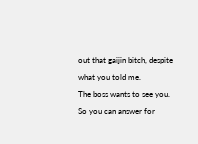out that gaijin bitch, despite what you told me.
The boss wants to see you.
So you can answer for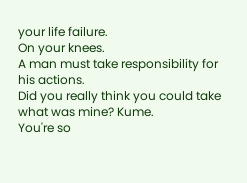your life failure.
On your knees.
A man must take responsibility for his actions.
Did you really think you could take what was mine? Kume.
You're so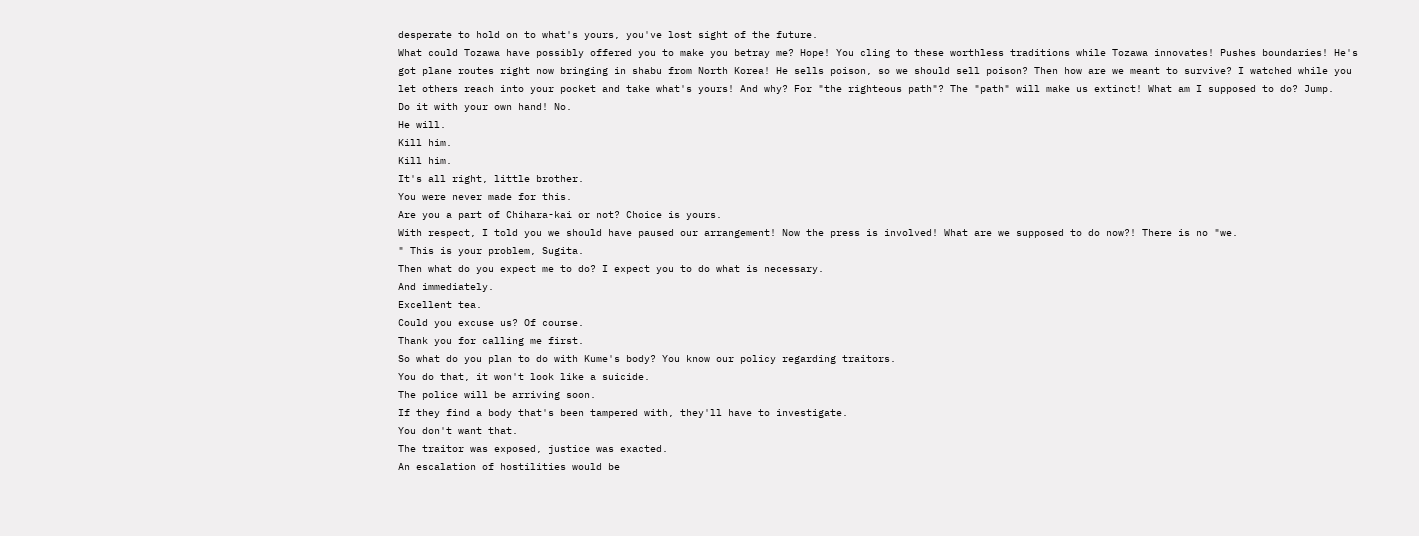desperate to hold on to what's yours, you've lost sight of the future.
What could Tozawa have possibly offered you to make you betray me? Hope! You cling to these worthless traditions while Tozawa innovates! Pushes boundaries! He's got plane routes right now bringing in shabu from North Korea! He sells poison, so we should sell poison? Then how are we meant to survive? I watched while you let others reach into your pocket and take what's yours! And why? For "the righteous path"? The "path" will make us extinct! What am I supposed to do? Jump.
Do it with your own hand! No.
He will.
Kill him.
Kill him.
It's all right, little brother.
You were never made for this.
Are you a part of Chihara-kai or not? Choice is yours.
With respect, I told you we should have paused our arrangement! Now the press is involved! What are we supposed to do now?! There is no "we.
" This is your problem, Sugita.
Then what do you expect me to do? I expect you to do what is necessary.
And immediately.
Excellent tea.
Could you excuse us? Of course.
Thank you for calling me first.
So what do you plan to do with Kume's body? You know our policy regarding traitors.
You do that, it won't look like a suicide.
The police will be arriving soon.
If they find a body that's been tampered with, they'll have to investigate.
You don't want that.
The traitor was exposed, justice was exacted.
An escalation of hostilities would be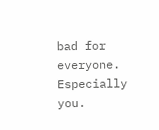bad for everyone.
Especially you.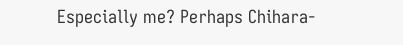Especially me? Perhaps Chihara-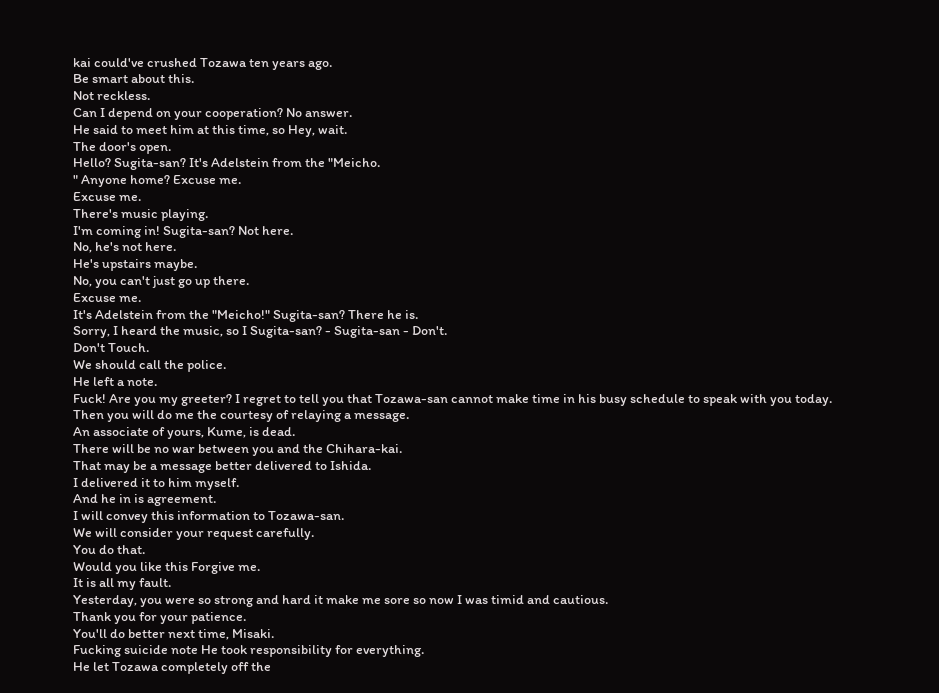kai could've crushed Tozawa ten years ago.
Be smart about this.
Not reckless.
Can I depend on your cooperation? No answer.
He said to meet him at this time, so Hey, wait.
The door's open.
Hello? Sugita-san? It's Adelstein from the "Meicho.
" Anyone home? Excuse me.
Excuse me.
There's music playing.
I'm coming in! Sugita-san? Not here.
No, he's not here.
He's upstairs maybe.
No, you can't just go up there.
Excuse me.
It's Adelstein from the "Meicho!" Sugita-san? There he is.
Sorry, I heard the music, so I Sugita-san? - Sugita-san - Don't.
Don't Touch.
We should call the police.
He left a note.
Fuck! Are you my greeter? I regret to tell you that Tozawa-san cannot make time in his busy schedule to speak with you today.
Then you will do me the courtesy of relaying a message.
An associate of yours, Kume, is dead.
There will be no war between you and the Chihara-kai.
That may be a message better delivered to Ishida.
I delivered it to him myself.
And he in is agreement.
I will convey this information to Tozawa-san.
We will consider your request carefully.
You do that.
Would you like this Forgive me.
It is all my fault.
Yesterday, you were so strong and hard it make me sore so now I was timid and cautious.
Thank you for your patience.
You'll do better next time, Misaki.
Fucking suicide note He took responsibility for everything.
He let Tozawa completely off the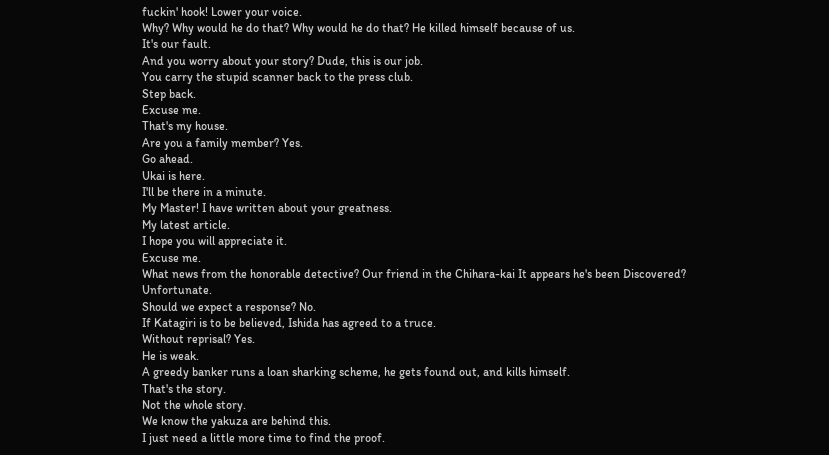fuckin' hook! Lower your voice.
Why? Why would he do that? Why would he do that? He killed himself because of us.
It's our fault.
And you worry about your story? Dude, this is our job.
You carry the stupid scanner back to the press club.
Step back.
Excuse me.
That's my house.
Are you a family member? Yes.
Go ahead.
Ukai is here.
I'll be there in a minute.
My Master! I have written about your greatness.
My latest article.
I hope you will appreciate it.
Excuse me.
What news from the honorable detective? Our friend in the Chihara-kai It appears he's been Discovered? Unfortunate.
Should we expect a response? No.
If Katagiri is to be believed, Ishida has agreed to a truce.
Without reprisal? Yes.
He is weak.
A greedy banker runs a loan sharking scheme, he gets found out, and kills himself.
That's the story.
Not the whole story.
We know the yakuza are behind this.
I just need a little more time to find the proof.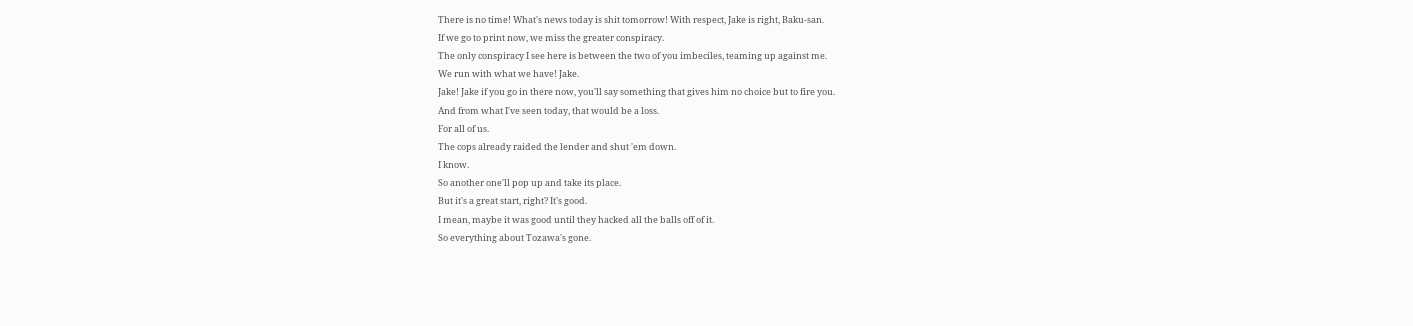There is no time! What's news today is shit tomorrow! With respect, Jake is right, Baku-san.
If we go to print now, we miss the greater conspiracy.
The only conspiracy I see here is between the two of you imbeciles, teaming up against me.
We run with what we have! Jake.
Jake! Jake if you go in there now, you'll say something that gives him no choice but to fire you.
And from what I've seen today, that would be a loss.
For all of us.
The cops already raided the lender and shut 'em down.
I know.
So another one'll pop up and take its place.
But it's a great start, right? It's good.
I mean, maybe it was good until they hacked all the balls off of it.
So everything about Tozawa's gone.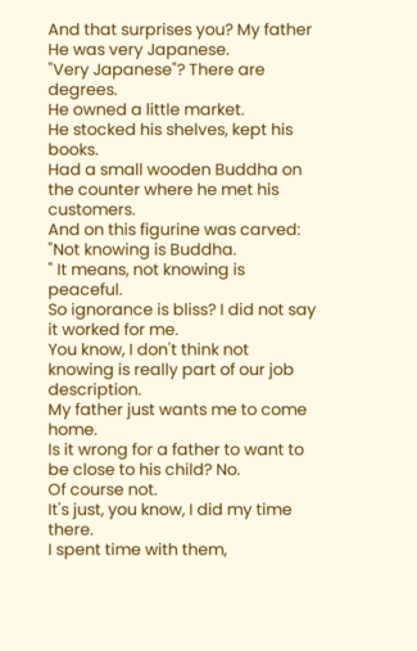And that surprises you? My father He was very Japanese.
"Very Japanese"? There are degrees.
He owned a little market.
He stocked his shelves, kept his books.
Had a small wooden Buddha on the counter where he met his customers.
And on this figurine was carved: "Not knowing is Buddha.
" It means, not knowing is peaceful.
So ignorance is bliss? I did not say it worked for me.
You know, I don't think not knowing is really part of our job description.
My father just wants me to come home.
Is it wrong for a father to want to be close to his child? No.
Of course not.
It's just, you know, I did my time there.
I spent time with them,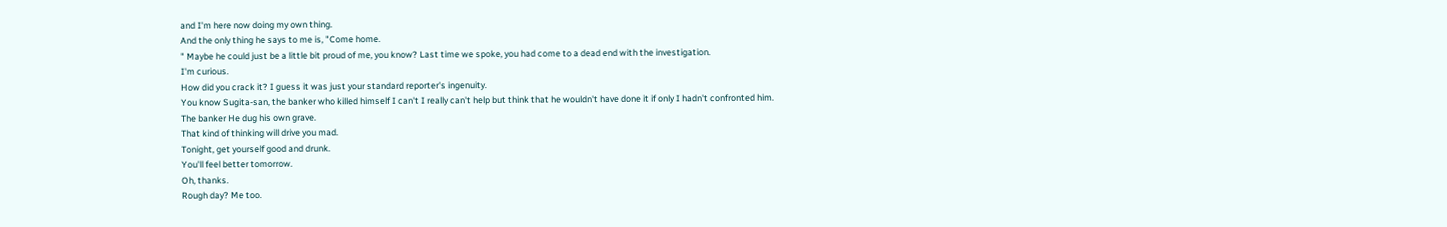and I'm here now doing my own thing.
And the only thing he says to me is, "Come home.
" Maybe he could just be a little bit proud of me, you know? Last time we spoke, you had come to a dead end with the investigation.
I'm curious.
How did you crack it? I guess it was just your standard reporter's ingenuity.
You know Sugita-san, the banker who killed himself I can't I really can't help but think that he wouldn't have done it if only I hadn't confronted him.
The banker He dug his own grave.
That kind of thinking will drive you mad.
Tonight, get yourself good and drunk.
You'll feel better tomorrow.
Oh, thanks.
Rough day? Me too.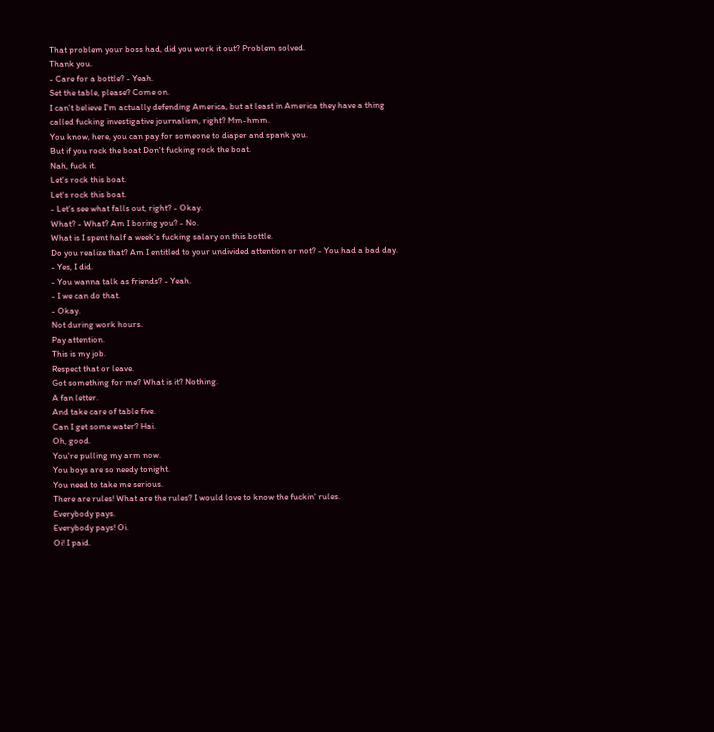That problem your boss had, did you work it out? Problem solved.
Thank you.
- Care for a bottle? - Yeah.
Set the table, please? Come on.
I can't believe I'm actually defending America, but at least in America they have a thing called fucking investigative journalism, right? Mm-hmm.
You know, here, you can pay for someone to diaper and spank you.
But if you rock the boat Don't fucking rock the boat.
Nah, fuck it.
Let's rock this boat.
Let's rock this boat.
- Let's see what falls out, right? - Okay.
What? - What? Am I boring you? - No.
What is I spent half a week's fucking salary on this bottle.
Do you realize that? Am I entitled to your undivided attention or not? - You had a bad day.
- Yes, I did.
- You wanna talk as friends? - Yeah.
- I we can do that.
- Okay.
Not during work hours.
Pay attention.
This is my job.
Respect that or leave.
Got something for me? What is it? Nothing.
A fan letter.
And take care of table five.
Can I get some water? Hai.
Oh, good.
You're pulling my arm now.
You boys are so needy tonight.
You need to take me serious.
There are rules! What are the rules? I would love to know the fuckin' rules.
Everybody pays.
Everybody pays! Oi.
Oi! I paid.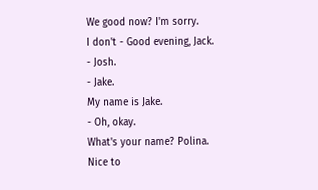We good now? I'm sorry.
I don't - Good evening, Jack.
- Josh.
- Jake.
My name is Jake.
- Oh, okay.
What's your name? Polina.
Nice to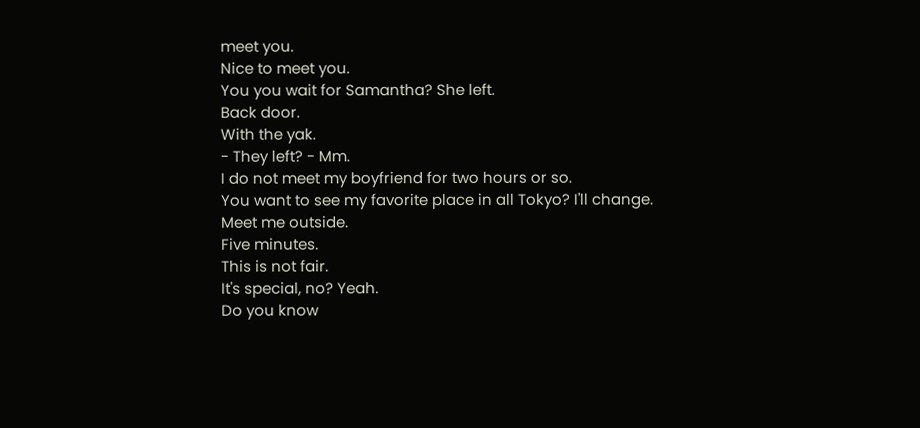meet you.
Nice to meet you.
You you wait for Samantha? She left.
Back door.
With the yak.
- They left? - Mm.
I do not meet my boyfriend for two hours or so.
You want to see my favorite place in all Tokyo? I'll change.
Meet me outside.
Five minutes.
This is not fair.
It's special, no? Yeah.
Do you know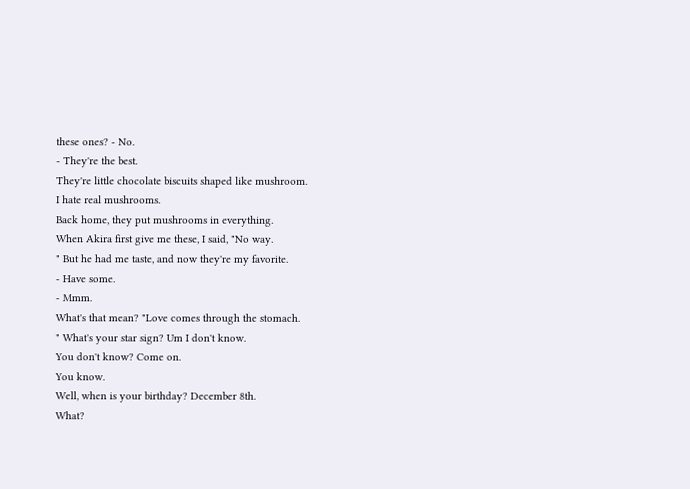these ones? - No.
- They're the best.
They're little chocolate biscuits shaped like mushroom.
I hate real mushrooms.
Back home, they put mushrooms in everything.
When Akira first give me these, I said, "No way.
" But he had me taste, and now they're my favorite.
- Have some.
- Mmm.
What's that mean? "Love comes through the stomach.
" What's your star sign? Um I don't know.
You don't know? Come on.
You know.
Well, when is your birthday? December 8th.
What?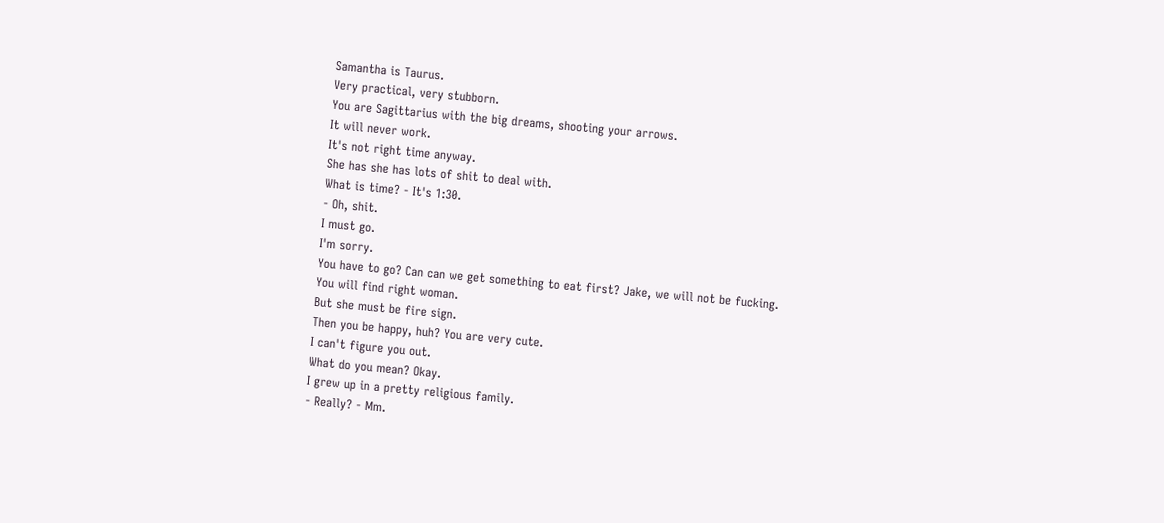Samantha is Taurus.
Very practical, very stubborn.
You are Sagittarius with the big dreams, shooting your arrows.
It will never work.
It's not right time anyway.
She has she has lots of shit to deal with.
What is time? - It's 1:30.
- Oh, shit.
I must go.
I'm sorry.
You have to go? Can can we get something to eat first? Jake, we will not be fucking.
You will find right woman.
But she must be fire sign.
Then you be happy, huh? You are very cute.
I can't figure you out.
What do you mean? Okay.
I grew up in a pretty religious family.
- Really? - Mm.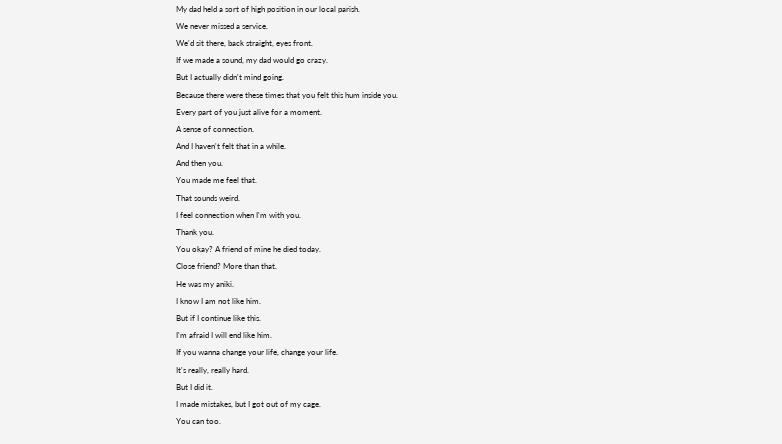My dad held a sort of high position in our local parish.
We never missed a service.
We'd sit there, back straight, eyes front.
If we made a sound, my dad would go crazy.
But I actually didn't mind going.
Because there were these times that you felt this hum inside you.
Every part of you just alive for a moment.
A sense of connection.
And I haven't felt that in a while.
And then you.
You made me feel that.
That sounds weird.
I feel connection when I'm with you.
Thank you.
You okay? A friend of mine he died today.
Close friend? More than that.
He was my aniki.
I know I am not like him.
But if I continue like this.
I'm afraid I will end like him.
If you wanna change your life, change your life.
It's really, really hard.
But I did it.
I made mistakes, but I got out of my cage.
You can too.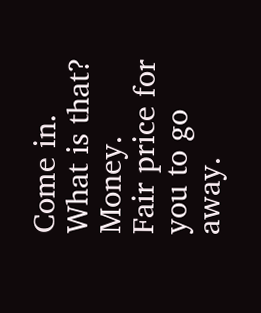Come in.
What is that? Money.
Fair price for you to go away.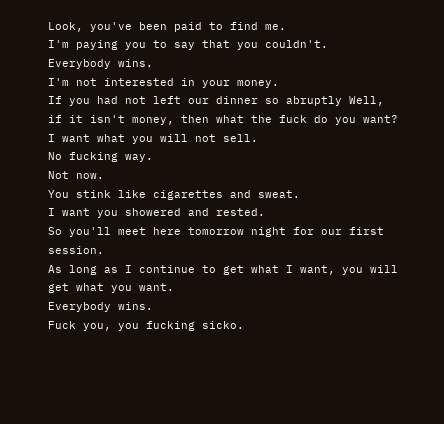Look, you've been paid to find me.
I'm paying you to say that you couldn't.
Everybody wins.
I'm not interested in your money.
If you had not left our dinner so abruptly Well, if it isn't money, then what the fuck do you want? I want what you will not sell.
No fucking way.
Not now.
You stink like cigarettes and sweat.
I want you showered and rested.
So you'll meet here tomorrow night for our first session.
As long as I continue to get what I want, you will get what you want.
Everybody wins.
Fuck you, you fucking sicko.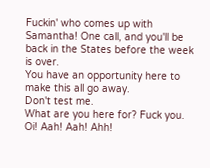Fuckin' who comes up with Samantha! One call, and you'll be back in the States before the week is over.
You have an opportunity here to make this all go away.
Don't test me.
What are you here for? Fuck you.
Oi! Aah! Aah! Ahh!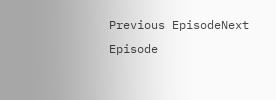Previous EpisodeNext Episode